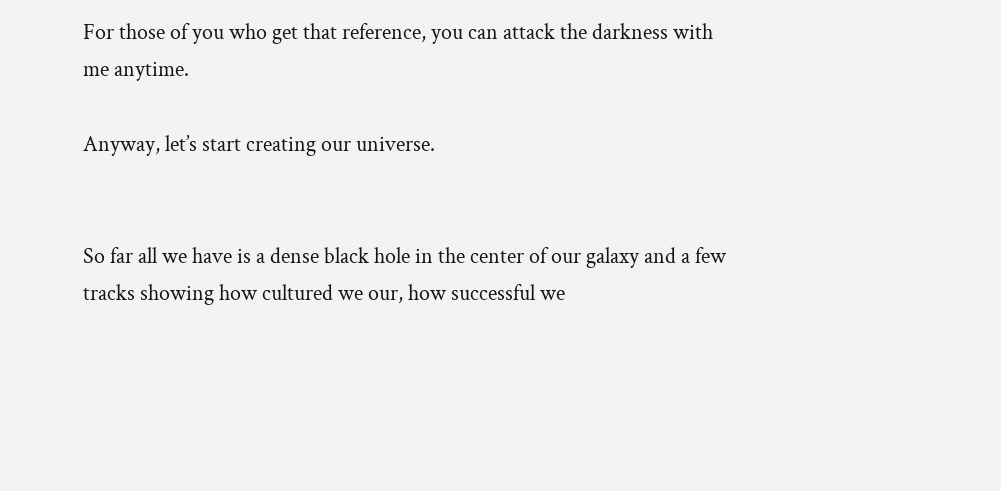For those of you who get that reference, you can attack the darkness with me anytime.

Anyway, let’s start creating our universe.


So far all we have is a dense black hole in the center of our galaxy and a few tracks showing how cultured we our, how successful we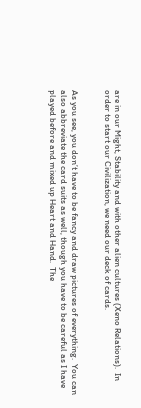are in our Might, Stability and with other alien cultures (Xeno Relations).  In order to start our Civilization, we need our deck of cards.


As you see, you don’t have to be fancy and draw pictures of everything.  You can also abbreviate the card suits as well, though you have to be careful as I have played before and mixed up Heart and Hand.  The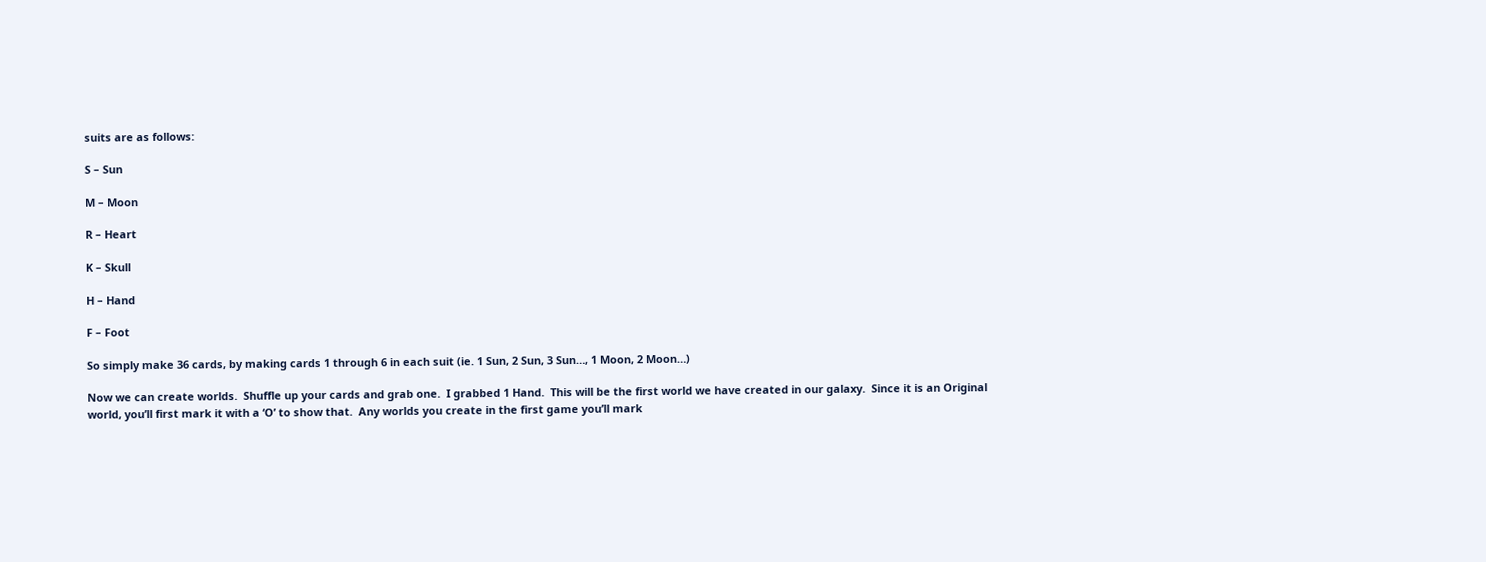suits are as follows:

S – Sun

M – Moon

R – Heart

K – Skull

H – Hand

F – Foot

So simply make 36 cards, by making cards 1 through 6 in each suit (ie. 1 Sun, 2 Sun, 3 Sun…, 1 Moon, 2 Moon…)

Now we can create worlds.  Shuffle up your cards and grab one.  I grabbed 1 Hand.  This will be the first world we have created in our galaxy.  Since it is an Original world, you’ll first mark it with a ‘O’ to show that.  Any worlds you create in the first game you’ll mark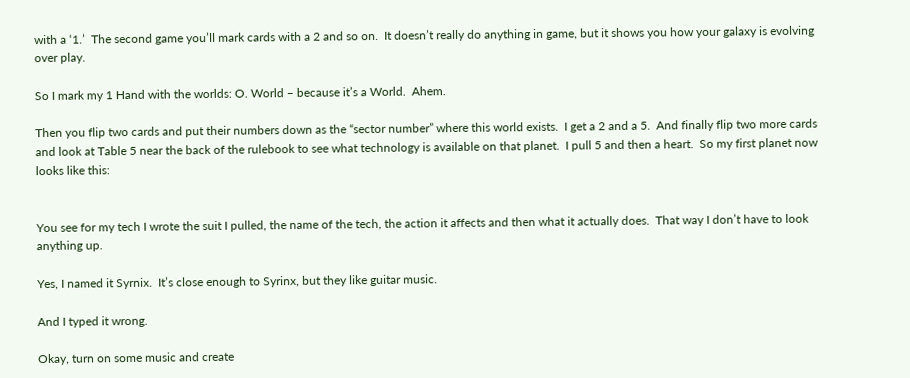with a ‘1.’  The second game you’ll mark cards with a 2 and so on.  It doesn’t really do anything in game, but it shows you how your galaxy is evolving over play.

So I mark my 1 Hand with the worlds: O. World – because it’s a World.  Ahem.

Then you flip two cards and put their numbers down as the “sector number” where this world exists.  I get a 2 and a 5.  And finally flip two more cards and look at Table 5 near the back of the rulebook to see what technology is available on that planet.  I pull 5 and then a heart.  So my first planet now looks like this:


You see for my tech I wrote the suit I pulled, the name of the tech, the action it affects and then what it actually does.  That way I don’t have to look anything up.

Yes, I named it Syrnix.  It’s close enough to Syrinx, but they like guitar music.

And I typed it wrong.

Okay, turn on some music and create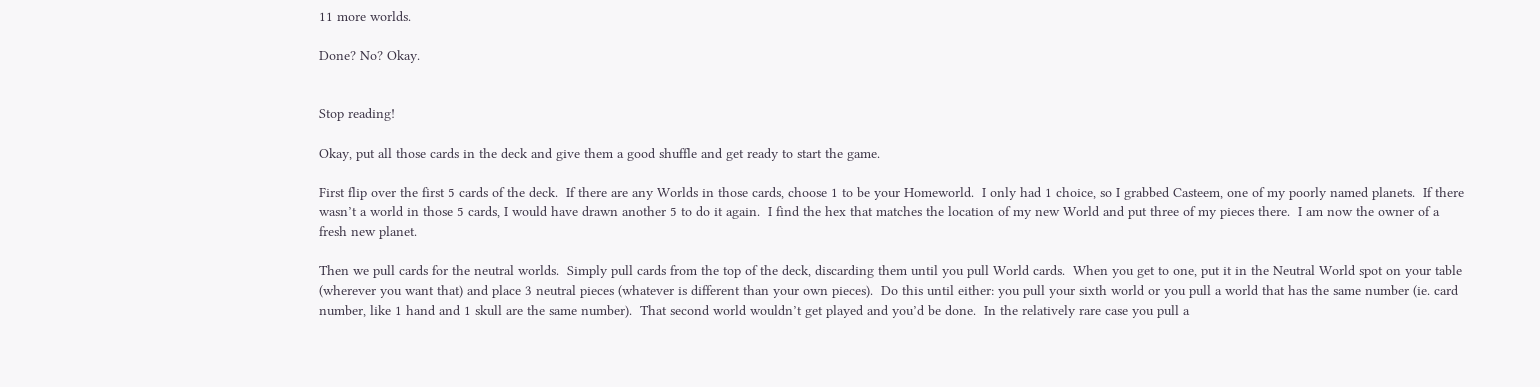11 more worlds.

Done? No? Okay.


Stop reading!

Okay, put all those cards in the deck and give them a good shuffle and get ready to start the game.

First flip over the first 5 cards of the deck.  If there are any Worlds in those cards, choose 1 to be your Homeworld.  I only had 1 choice, so I grabbed Casteem, one of my poorly named planets.  If there wasn’t a world in those 5 cards, I would have drawn another 5 to do it again.  I find the hex that matches the location of my new World and put three of my pieces there.  I am now the owner of a fresh new planet.

Then we pull cards for the neutral worlds.  Simply pull cards from the top of the deck, discarding them until you pull World cards.  When you get to one, put it in the Neutral World spot on your table (wherever you want that) and place 3 neutral pieces (whatever is different than your own pieces).  Do this until either: you pull your sixth world or you pull a world that has the same number (ie. card number, like 1 hand and 1 skull are the same number).  That second world wouldn’t get played and you’d be done.  In the relatively rare case you pull a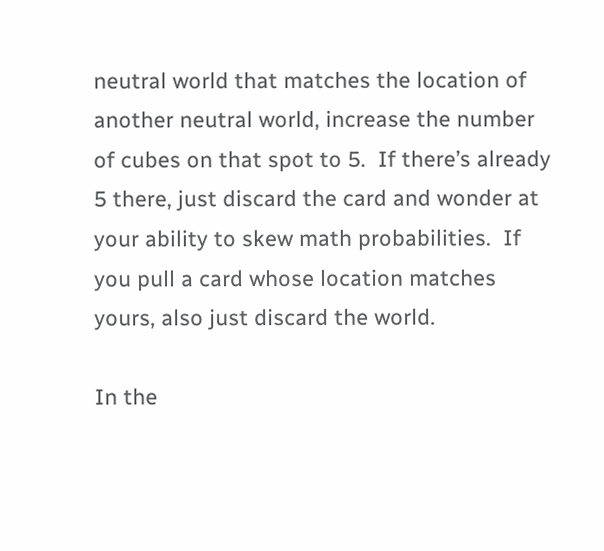neutral world that matches the location of another neutral world, increase the number of cubes on that spot to 5.  If there’s already 5 there, just discard the card and wonder at your ability to skew math probabilities.  If you pull a card whose location matches yours, also just discard the world.

In the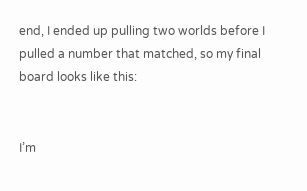end, I ended up pulling two worlds before I pulled a number that matched, so my final board looks like this:


I’m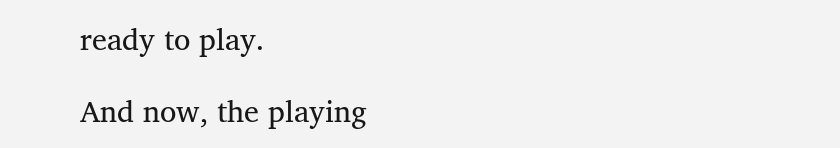ready to play.

And now, the playing